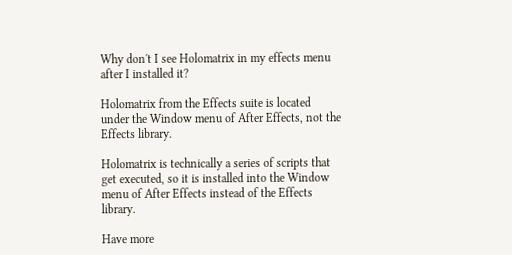Why don't I see Holomatrix in my effects menu after I installed it?

Holomatrix from the Effects suite is located under the Window menu of After Effects, not the Effects library.

Holomatrix is technically a series of scripts that get executed, so it is installed into the Window menu of After Effects instead of the Effects library.

Have more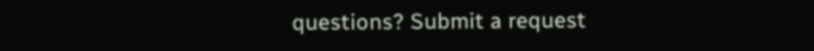questions? Submit a request